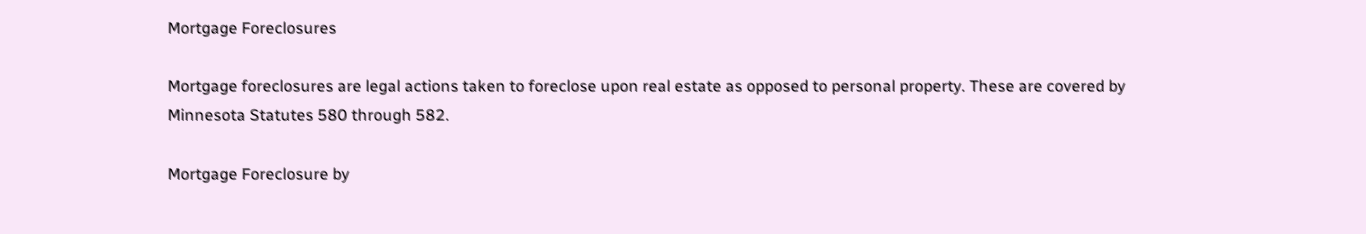Mortgage Foreclosures

Mortgage foreclosures are legal actions taken to foreclose upon real estate as opposed to personal property. These are covered by Minnesota Statutes 580 through 582.

Mortgage Foreclosure by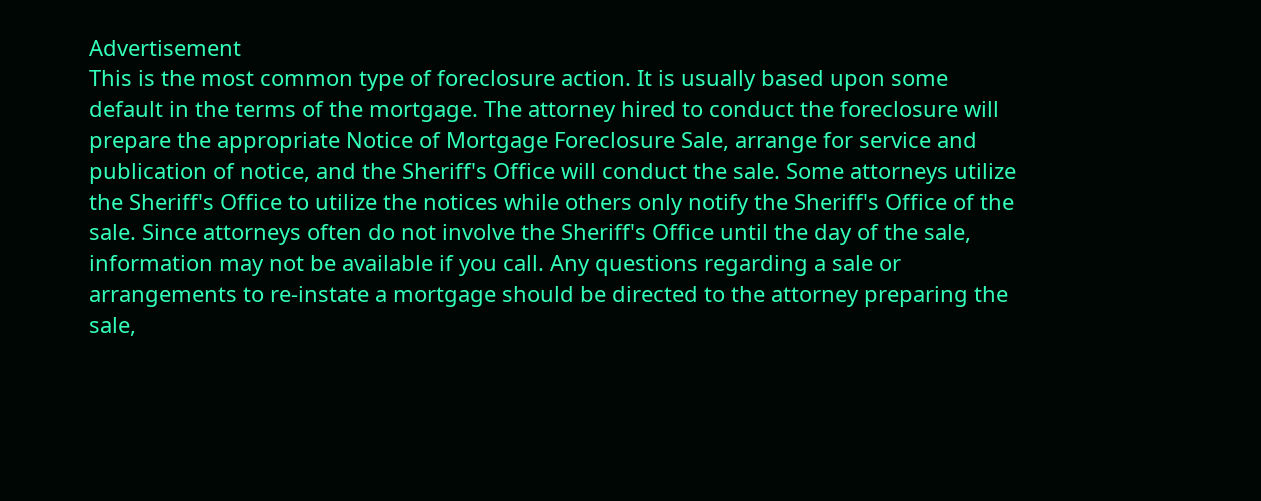Advertisement
This is the most common type of foreclosure action. It is usually based upon some default in the terms of the mortgage. The attorney hired to conduct the foreclosure will prepare the appropriate Notice of Mortgage Foreclosure Sale, arrange for service and publication of notice, and the Sheriff's Office will conduct the sale. Some attorneys utilize the Sheriff's Office to utilize the notices while others only notify the Sheriff's Office of the sale. Since attorneys often do not involve the Sheriff's Office until the day of the sale, information may not be available if you call. Any questions regarding a sale or arrangements to re-instate a mortgage should be directed to the attorney preparing the sale,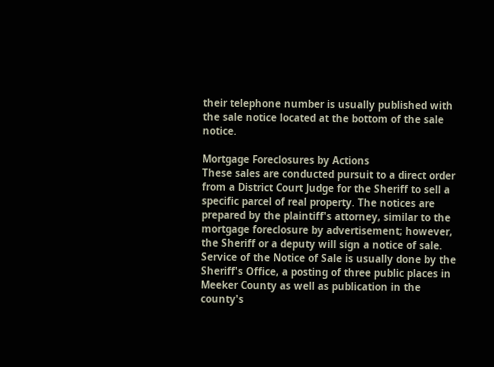their telephone number is usually published with the sale notice located at the bottom of the sale notice.

Mortgage Foreclosures by Actions
These sales are conducted pursuit to a direct order from a District Court Judge for the Sheriff to sell a specific parcel of real property. The notices are prepared by the plaintiff's attorney, similar to the mortgage foreclosure by advertisement; however, the Sheriff or a deputy will sign a notice of sale. Service of the Notice of Sale is usually done by the Sheriff's Office, a posting of three public places in Meeker County as well as publication in the county's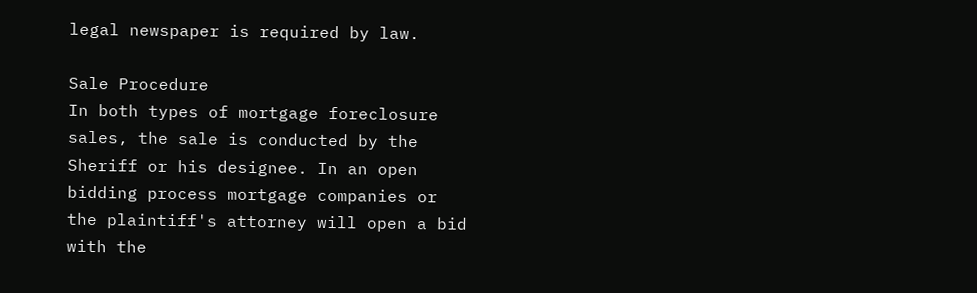legal newspaper is required by law.

Sale Procedure
In both types of mortgage foreclosure sales, the sale is conducted by the Sheriff or his designee. In an open bidding process mortgage companies or the plaintiff's attorney will open a bid with the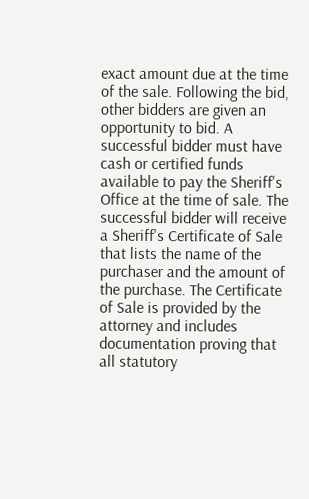exact amount due at the time of the sale. Following the bid, other bidders are given an opportunity to bid. A successful bidder must have cash or certified funds available to pay the Sheriff's Office at the time of sale. The successful bidder will receive a Sheriff's Certificate of Sale that lists the name of the purchaser and the amount of the purchase. The Certificate of Sale is provided by the attorney and includes documentation proving that all statutory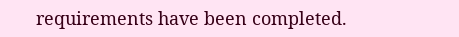requirements have been completed.